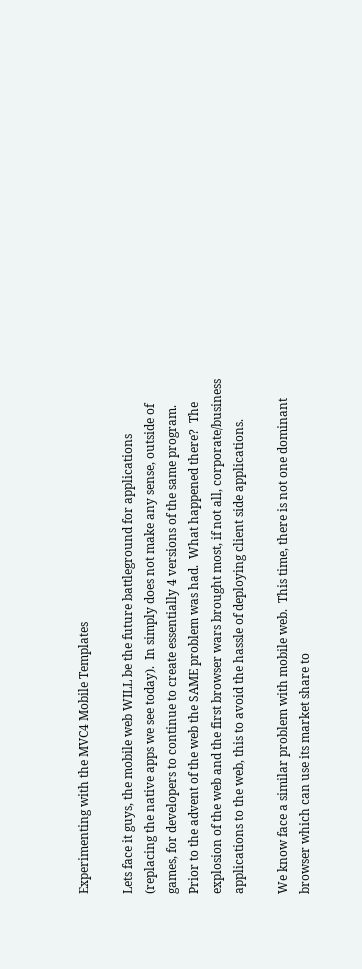Experimenting with the MVC4 Mobile Templates

Lets face it guys, the mobile web WILL be the future battleground for applications (replacing the native apps we see today).  In simply does not make any sense, outside of games, for developers to continue to create essentially 4 versions of the same program.  Prior to the advent of the web the SAME problem was had.  What happened there?  The explosion of the web and the first browser wars brought most, if not all, corporate/business applications to the web, this to avoid the hassle of deploying client side applications.

We know face a similar problem with mobile web.  This time, there is not one dominant browser which can use its market share to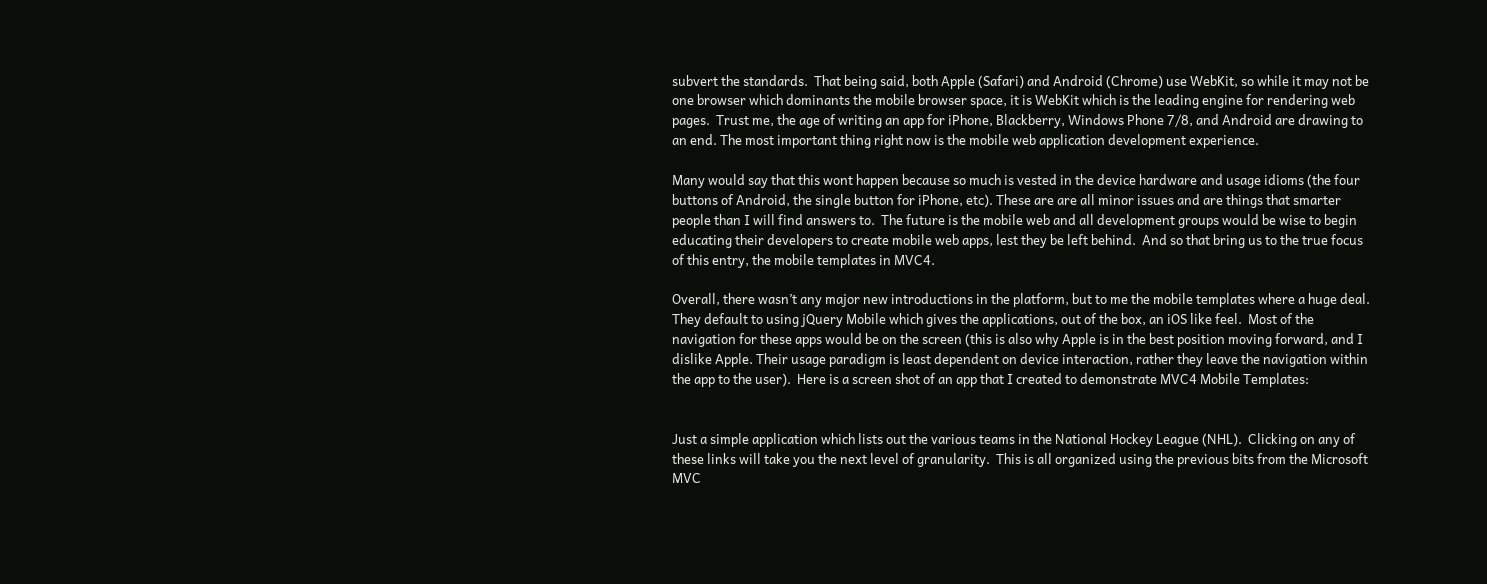subvert the standards.  That being said, both Apple (Safari) and Android (Chrome) use WebKit, so while it may not be one browser which dominants the mobile browser space, it is WebKit which is the leading engine for rendering web pages.  Trust me, the age of writing an app for iPhone, Blackberry, Windows Phone 7/8, and Android are drawing to an end. The most important thing right now is the mobile web application development experience.

Many would say that this wont happen because so much is vested in the device hardware and usage idioms (the four buttons of Android, the single button for iPhone, etc). These are are all minor issues and are things that smarter people than I will find answers to.  The future is the mobile web and all development groups would be wise to begin educating their developers to create mobile web apps, lest they be left behind.  And so that bring us to the true focus of this entry, the mobile templates in MVC4.

Overall, there wasn’t any major new introductions in the platform, but to me the mobile templates where a huge deal.  They default to using jQuery Mobile which gives the applications, out of the box, an iOS like feel.  Most of the navigation for these apps would be on the screen (this is also why Apple is in the best position moving forward, and I dislike Apple. Their usage paradigm is least dependent on device interaction, rather they leave the navigation within the app to the user).  Here is a screen shot of an app that I created to demonstrate MVC4 Mobile Templates:


Just a simple application which lists out the various teams in the National Hockey League (NHL).  Clicking on any of these links will take you the next level of granularity.  This is all organized using the previous bits from the Microsoft MVC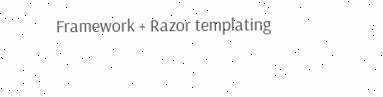Framework + Razor templating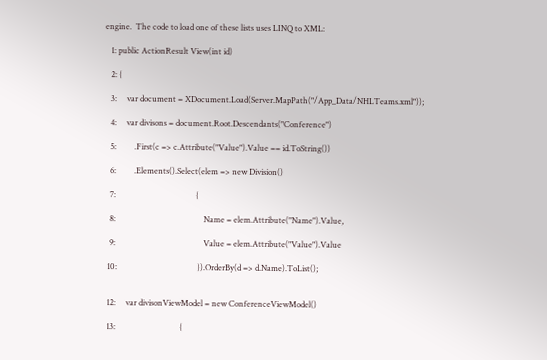engine.  The code to load one of these lists uses LINQ to XML:

   1: public ActionResult View(int id)

   2: {

   3:     var document = XDocument.Load(Server.MapPath("/App_Data/NHLTeams.xml"));

   4:     var divisons = document.Root.Descendants("Conference")

   5:         .First(c => c.Attribute("Value").Value == id.ToString())

   6:         .Elements().Select(elem => new Division()

   7:                                        {

   8:                                            Name = elem.Attribute("Name").Value,

   9:                                            Value = elem.Attribute("Value").Value

  10:                                        }).OrderBy(d => d.Name).ToList();


  12:     var divisonViewModel = new ConferenceViewModel()

  13:                                {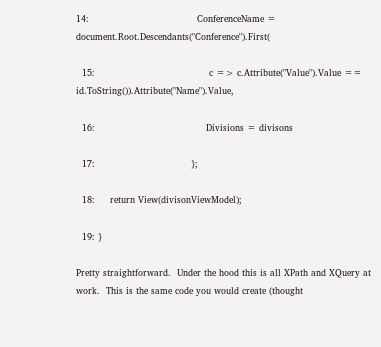14:                                    ConferenceName = document.Root.Descendants("Conference").First(

  15:                                      c => c.Attribute("Value").Value == id.ToString()).Attribute("Name").Value,

  16:                                     Divisions = divisons

  17:                                };

  18:     return View(divisonViewModel);

  19: }

Pretty straightforward.  Under the hood this is all XPath and XQuery at work.  This is the same code you would create (thought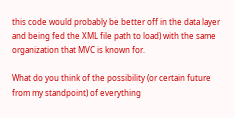this code would probably be better off in the data layer and being fed the XML file path to load) with the same organization that MVC is known for.

What do you think of the possibility (or certain future from my standpoint) of everything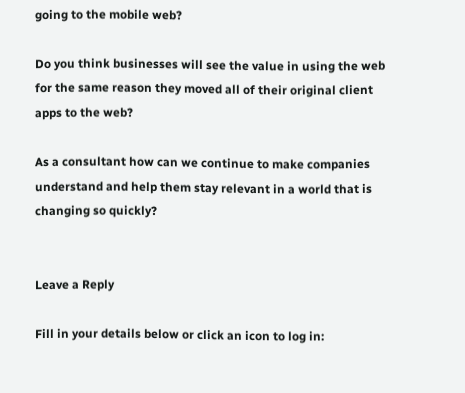going to the mobile web?

Do you think businesses will see the value in using the web for the same reason they moved all of their original client apps to the web?

As a consultant how can we continue to make companies understand and help them stay relevant in a world that is changing so quickly?


Leave a Reply

Fill in your details below or click an icon to log in: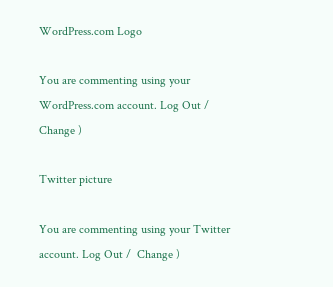WordPress.com Logo

You are commenting using your WordPress.com account. Log Out /  Change )

Twitter picture

You are commenting using your Twitter account. Log Out /  Change )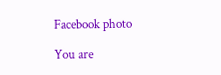Facebook photo

You are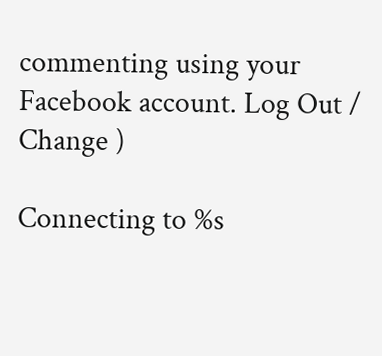commenting using your Facebook account. Log Out /  Change )

Connecting to %s